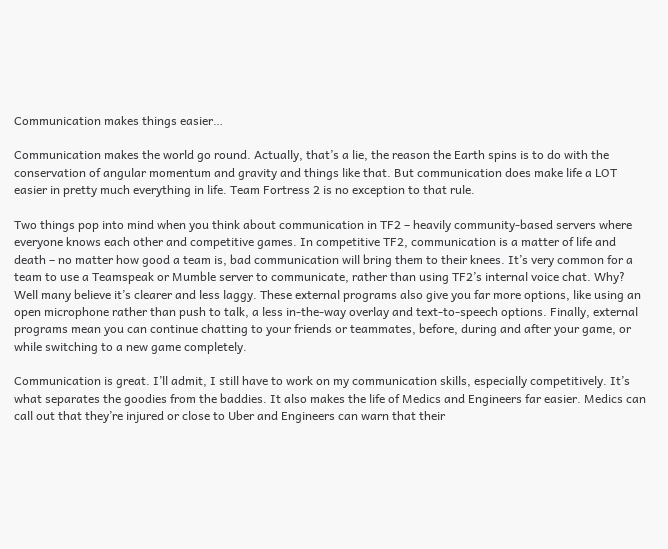Communication makes things easier…

Communication makes the world go round. Actually, that’s a lie, the reason the Earth spins is to do with the conservation of angular momentum and gravity and things like that. But communication does make life a LOT easier in pretty much everything in life. Team Fortress 2 is no exception to that rule.

Two things pop into mind when you think about communication in TF2 – heavily community-based servers where everyone knows each other and competitive games. In competitive TF2, communication is a matter of life and death – no matter how good a team is, bad communication will bring them to their knees. It’s very common for a team to use a Teamspeak or Mumble server to communicate, rather than using TF2’s internal voice chat. Why? Well many believe it’s clearer and less laggy. These external programs also give you far more options, like using an open microphone rather than push to talk, a less in-the-way overlay and text-to-speech options. Finally, external programs mean you can continue chatting to your friends or teammates, before, during and after your game, or while switching to a new game completely.

Communication is great. I’ll admit, I still have to work on my communication skills, especially competitively. It’s what separates the goodies from the baddies. It also makes the life of Medics and Engineers far easier. Medics can call out that they’re injured or close to Uber and Engineers can warn that their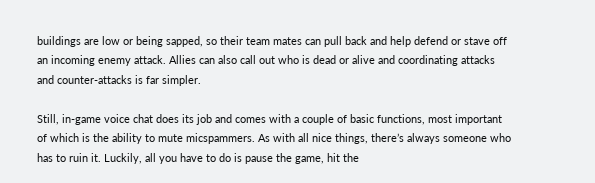buildings are low or being sapped, so their team mates can pull back and help defend or stave off an incoming enemy attack. Allies can also call out who is dead or alive and coordinating attacks and counter-attacks is far simpler.

Still, in-game voice chat does its job and comes with a couple of basic functions, most important of which is the ability to mute micspammers. As with all nice things, there’s always someone who has to ruin it. Luckily, all you have to do is pause the game, hit the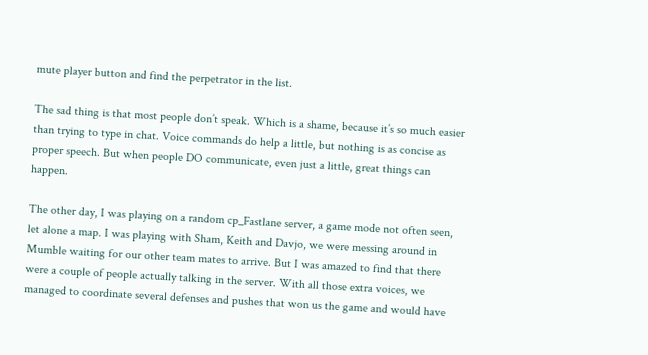mute player button and find the perpetrator in the list.

The sad thing is that most people don’t speak. Which is a shame, because it’s so much easier than trying to type in chat. Voice commands do help a little, but nothing is as concise as proper speech. But when people DO communicate, even just a little, great things can happen.

The other day, I was playing on a random cp_Fastlane server, a game mode not often seen, let alone a map. I was playing with Sham, Keith and Davjo, we were messing around in Mumble waiting for our other team mates to arrive. But I was amazed to find that there were a couple of people actually talking in the server. With all those extra voices, we managed to coordinate several defenses and pushes that won us the game and would have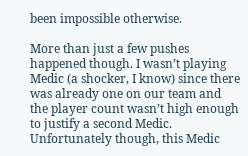been impossible otherwise.

More than just a few pushes happened though. I wasn’t playing Medic (a shocker, I know) since there was already one on our team and the player count wasn’t high enough to justify a second Medic. Unfortunately though, this Medic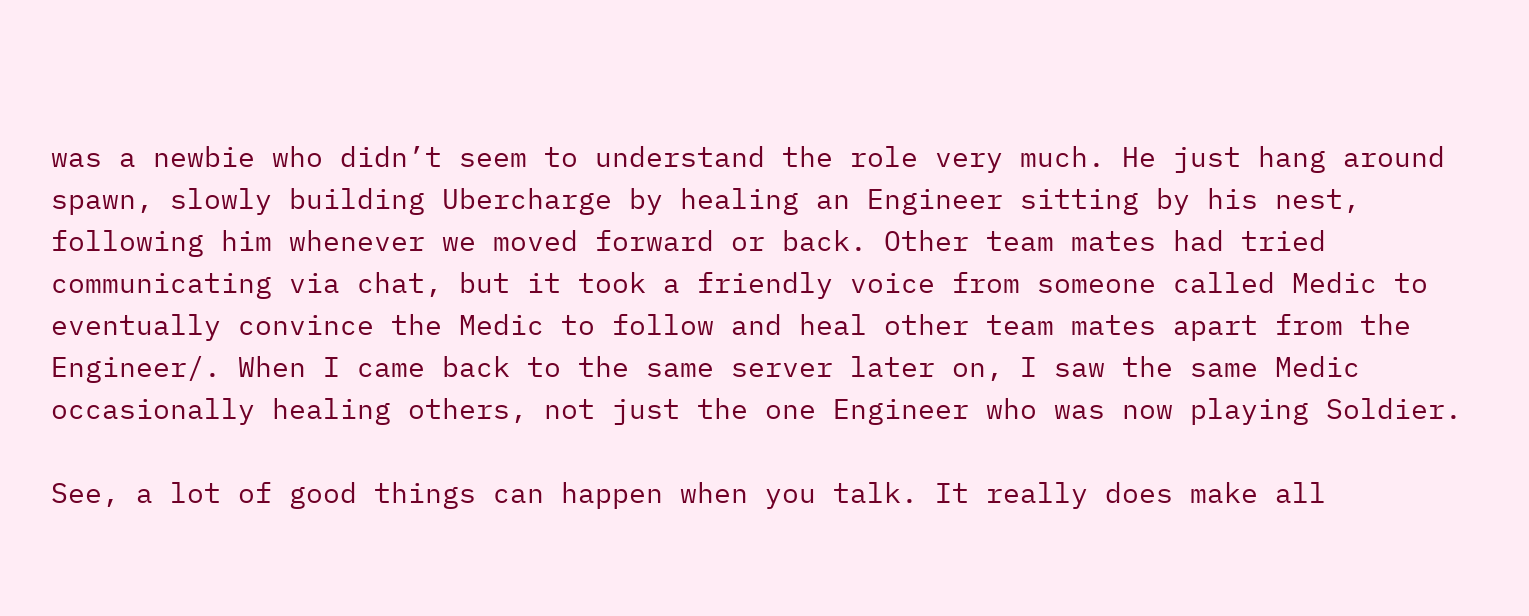was a newbie who didn’t seem to understand the role very much. He just hang around spawn, slowly building Ubercharge by healing an Engineer sitting by his nest, following him whenever we moved forward or back. Other team mates had tried communicating via chat, but it took a friendly voice from someone called Medic to eventually convince the Medic to follow and heal other team mates apart from the Engineer/. When I came back to the same server later on, I saw the same Medic occasionally healing others, not just the one Engineer who was now playing Soldier.

See, a lot of good things can happen when you talk. It really does make all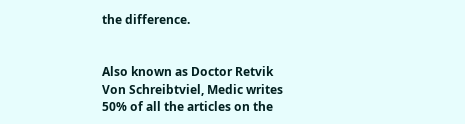the difference.


Also known as Doctor Retvik Von Schreibtviel, Medic writes 50% of all the articles on the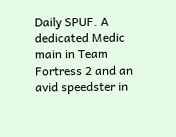Daily SPUF. A dedicated Medic main in Team Fortress 2 and an avid speedster in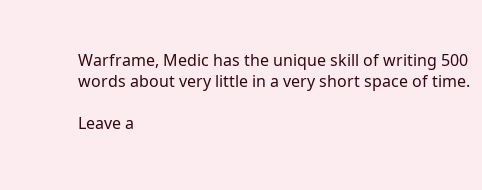Warframe, Medic has the unique skill of writing 500 words about very little in a very short space of time.

Leave a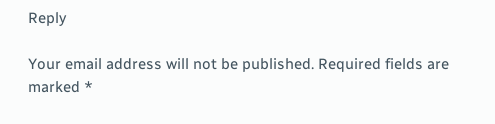Reply

Your email address will not be published. Required fields are marked *